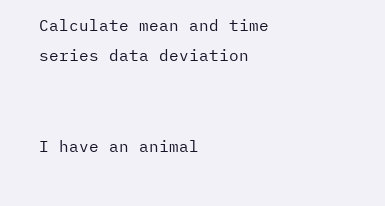Calculate mean and time series data deviation


I have an animal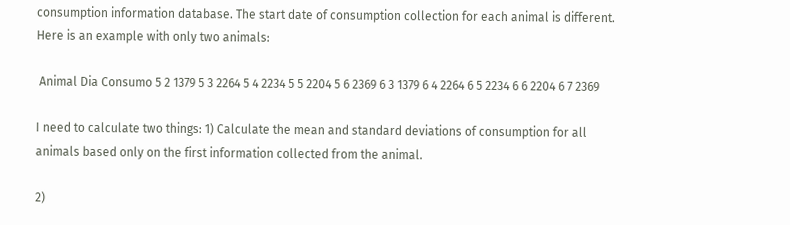consumption information database. The start date of consumption collection for each animal is different. Here is an example with only two animals:

 Animal Dia Consumo 5 2 1379 5 3 2264 5 4 2234 5 5 2204 5 6 2369 6 3 1379 6 4 2264 6 5 2234 6 6 2204 6 7 2369

I need to calculate two things: 1) Calculate the mean and standard deviations of consumption for all animals based only on the first information collected from the animal.

2)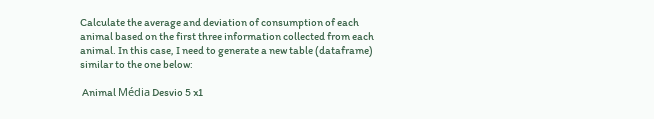Calculate the average and deviation of consumption of each animal based on the first three information collected from each animal. In this case, I need to generate a new table (dataframe) similar to the one below:

 Animal Média Desvio 5 x1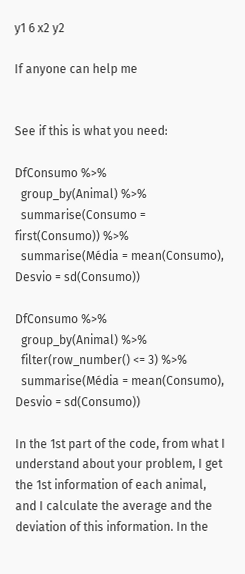y1 6 x2 y2

If anyone can help me


See if this is what you need:

DfConsumo %>%
  group_by(Animal) %>%
  summarise(Consumo = first(Consumo)) %>%
  summarise(Média = mean(Consumo), Desvio = sd(Consumo))

DfConsumo %>%
  group_by(Animal) %>%
  filter(row_number() <= 3) %>%
  summarise(Média = mean(Consumo), Desvio = sd(Consumo))

In the 1st part of the code, from what I understand about your problem, I get the 1st information of each animal, and I calculate the average and the deviation of this information. In the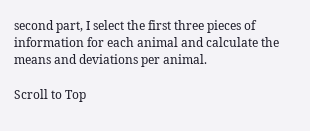second part, I select the first three pieces of information for each animal and calculate the means and deviations per animal.

Scroll to Top